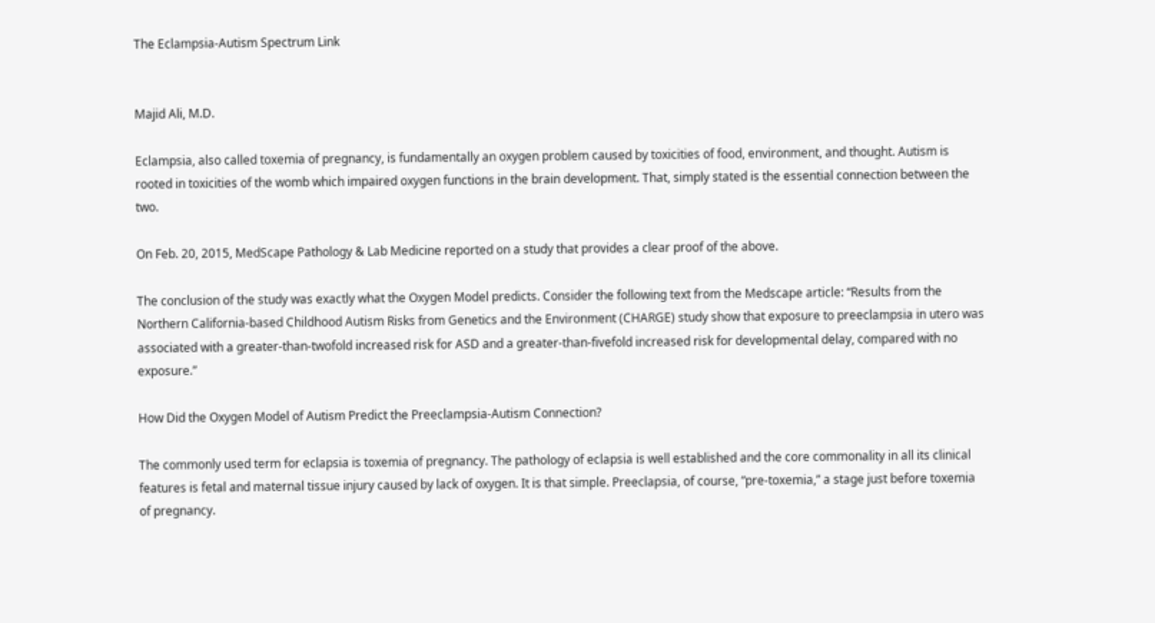The Eclampsia-Autism Spectrum Link


Majid Ali, M.D.

Eclampsia, also called toxemia of pregnancy, is fundamentally an oxygen problem caused by toxicities of food, environment, and thought. Autism is rooted in toxicities of the womb which impaired oxygen functions in the brain development. That, simply stated is the essential connection between the two.

On Feb. 20, 2015, MedScape Pathology & Lab Medicine reported on a study that provides a clear proof of the above.

The conclusion of the study was exactly what the Oxygen Model predicts. Consider the following text from the Medscape article: “Results from the Northern California-based Childhood Autism Risks from Genetics and the Environment (CHARGE) study show that exposure to preeclampsia in utero was associated with a greater-than-twofold increased risk for ASD and a greater-than-fivefold increased risk for developmental delay, compared with no exposure.”

How Did the Oxygen Model of Autism Predict the Preeclampsia-Autism Connection?

The commonly used term for eclapsia is toxemia of pregnancy. The pathology of eclapsia is well established and the core commonality in all its clinical features is fetal and maternal tissue injury caused by lack of oxygen. It is that simple. Preeclapsia, of course, “pre-toxemia,” a stage just before toxemia of pregnancy.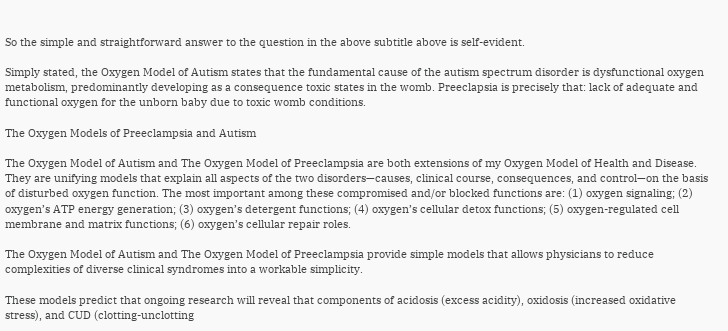So the simple and straightforward answer to the question in the above subtitle above is self-evident.

Simply stated, the Oxygen Model of Autism states that the fundamental cause of the autism spectrum disorder is dysfunctional oxygen metabolism, predominantly developing as a consequence toxic states in the womb. Preeclapsia is precisely that: lack of adequate and functional oxygen for the unborn baby due to toxic womb conditions.

The Oxygen Models of Preeclampsia and Autism

The Oxygen Model of Autism and The Oxygen Model of Preeclampsia are both extensions of my Oxygen Model of Health and Disease. They are unifying models that explain all aspects of the two disorders—causes, clinical course, consequences, and control—on the basis of disturbed oxygen function. The most important among these compromised and/or blocked functions are: (1) oxygen signaling; (2) oxygen’s ATP energy generation; (3) oxygen’s detergent functions; (4) oxygen’s cellular detox functions; (5) oxygen-regulated cell membrane and matrix functions; (6) oxygen’s cellular repair roles.

The Oxygen Model of Autism and The Oxygen Model of Preeclampsia provide simple models that allows physicians to reduce complexities of diverse clinical syndromes into a workable simplicity.

These models predict that ongoing research will reveal that components of acidosis (excess acidity), oxidosis (increased oxidative stress), and CUD (clotting-unclotting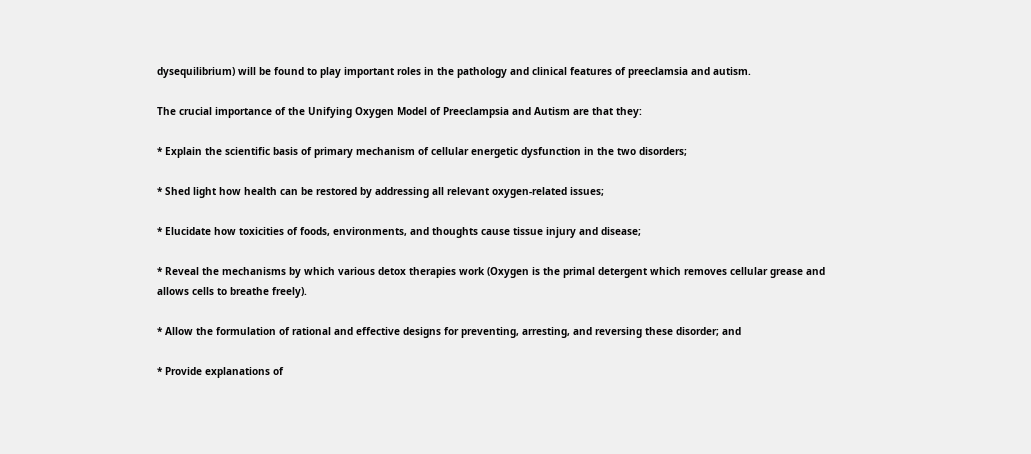dysequilibrium) will be found to play important roles in the pathology and clinical features of preeclamsia and autism.

The crucial importance of the Unifying Oxygen Model of Preeclampsia and Autism are that they:

* Explain the scientific basis of primary mechanism of cellular energetic dysfunction in the two disorders;

* Shed light how health can be restored by addressing all relevant oxygen-related issues;

* Elucidate how toxicities of foods, environments, and thoughts cause tissue injury and disease;

* Reveal the mechanisms by which various detox therapies work (Oxygen is the primal detergent which removes cellular grease and allows cells to breathe freely).

* Allow the formulation of rational and effective designs for preventing, arresting, and reversing these disorder; and

* Provide explanations of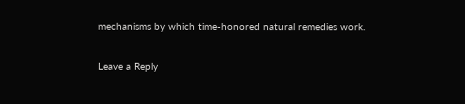mechanisms by which time-honored natural remedies work.

Leave a Reply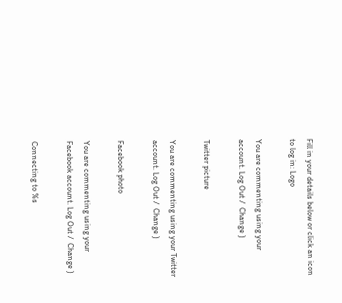Fill in your details below or click an icon to log in: Logo

You are commenting using your account. Log Out /  Change )

Twitter picture

You are commenting using your Twitter account. Log Out /  Change )

Facebook photo

You are commenting using your Facebook account. Log Out /  Change )

Connecting to %s